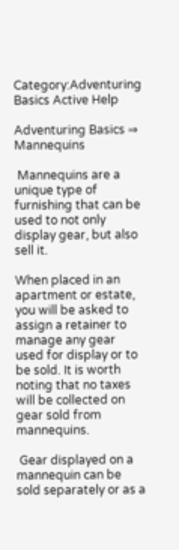Category:Adventuring Basics Active Help

Adventuring Basics ⇒ Mannequins

 Mannequins are a unique type of furnishing that can be used to not only display gear, but also sell it.

When placed in an apartment or estate, you will be asked to assign a retainer to manage any gear used for display or to be sold. It is worth noting that no taxes will be collected on gear sold from mannequins.

 Gear displayed on a mannequin can be sold separately or as a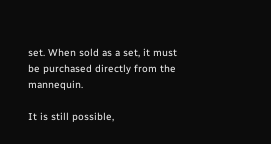set. When sold as a set, it must be purchased directly from the mannequin.

It is still possible,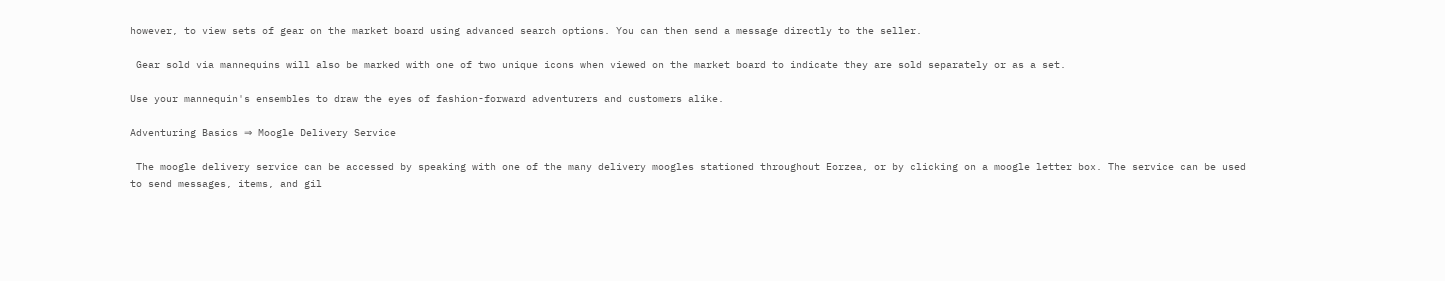however, to view sets of gear on the market board using advanced search options. You can then send a message directly to the seller.

 Gear sold via mannequins will also be marked with one of two unique icons when viewed on the market board to indicate they are sold separately or as a set.

Use your mannequin's ensembles to draw the eyes of fashion-forward adventurers and customers alike.

Adventuring Basics ⇒ Moogle Delivery Service

 The moogle delivery service can be accessed by speaking with one of the many delivery moogles stationed throughout Eorzea, or by clicking on a moogle letter box. The service can be used to send messages, items, and gil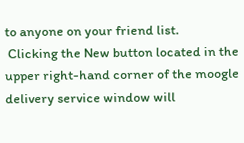to anyone on your friend list.
 Clicking the New button located in the upper right-hand corner of the moogle delivery service window will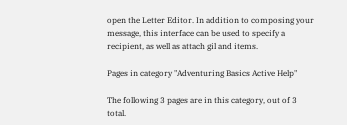open the Letter Editor. In addition to composing your message, this interface can be used to specify a recipient, as well as attach gil and items.

Pages in category "Adventuring Basics Active Help"

The following 3 pages are in this category, out of 3 total.